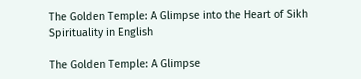The Golden Temple: A Glimpse into the Heart of Sikh Spirituality in English

The Golden Temple: A Glimpse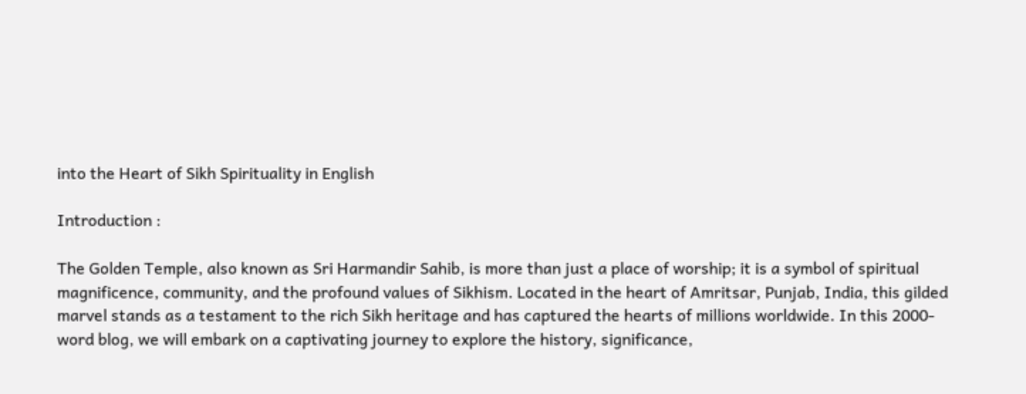into the Heart of Sikh Spirituality in English

Introduction :

The Golden Temple, also known as Sri Harmandir Sahib, is more than just a place of worship; it is a symbol of spiritual magnificence, community, and the profound values of Sikhism. Located in the heart of Amritsar, Punjab, India, this gilded marvel stands as a testament to the rich Sikh heritage and has captured the hearts of millions worldwide. In this 2000-word blog, we will embark on a captivating journey to explore the history, significance,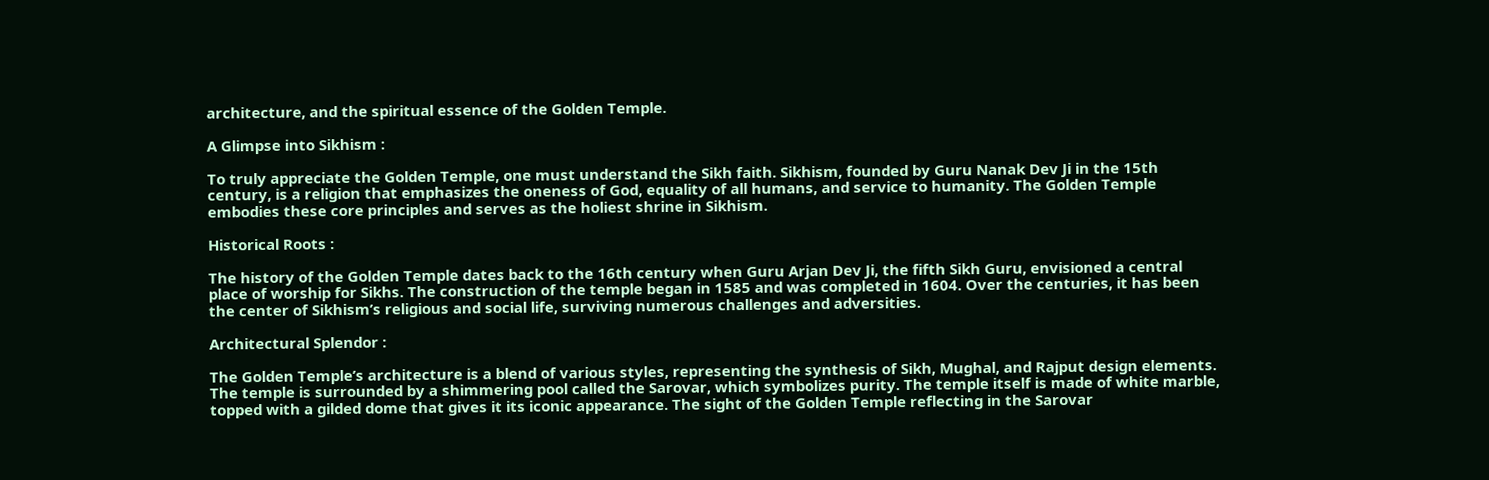architecture, and the spiritual essence of the Golden Temple.

A Glimpse into Sikhism :

To truly appreciate the Golden Temple, one must understand the Sikh faith. Sikhism, founded by Guru Nanak Dev Ji in the 15th century, is a religion that emphasizes the oneness of God, equality of all humans, and service to humanity. The Golden Temple embodies these core principles and serves as the holiest shrine in Sikhism.

Historical Roots :

The history of the Golden Temple dates back to the 16th century when Guru Arjan Dev Ji, the fifth Sikh Guru, envisioned a central place of worship for Sikhs. The construction of the temple began in 1585 and was completed in 1604. Over the centuries, it has been the center of Sikhism’s religious and social life, surviving numerous challenges and adversities.

Architectural Splendor :

The Golden Temple’s architecture is a blend of various styles, representing the synthesis of Sikh, Mughal, and Rajput design elements. The temple is surrounded by a shimmering pool called the Sarovar, which symbolizes purity. The temple itself is made of white marble, topped with a gilded dome that gives it its iconic appearance. The sight of the Golden Temple reflecting in the Sarovar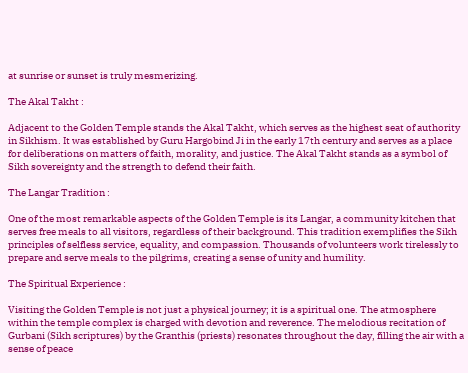at sunrise or sunset is truly mesmerizing.

The Akal Takht :

Adjacent to the Golden Temple stands the Akal Takht, which serves as the highest seat of authority in Sikhism. It was established by Guru Hargobind Ji in the early 17th century and serves as a place for deliberations on matters of faith, morality, and justice. The Akal Takht stands as a symbol of Sikh sovereignty and the strength to defend their faith.

The Langar Tradition :

One of the most remarkable aspects of the Golden Temple is its Langar, a community kitchen that serves free meals to all visitors, regardless of their background. This tradition exemplifies the Sikh principles of selfless service, equality, and compassion. Thousands of volunteers work tirelessly to prepare and serve meals to the pilgrims, creating a sense of unity and humility.

The Spiritual Experience :

Visiting the Golden Temple is not just a physical journey; it is a spiritual one. The atmosphere within the temple complex is charged with devotion and reverence. The melodious recitation of Gurbani (Sikh scriptures) by the Granthis (priests) resonates throughout the day, filling the air with a sense of peace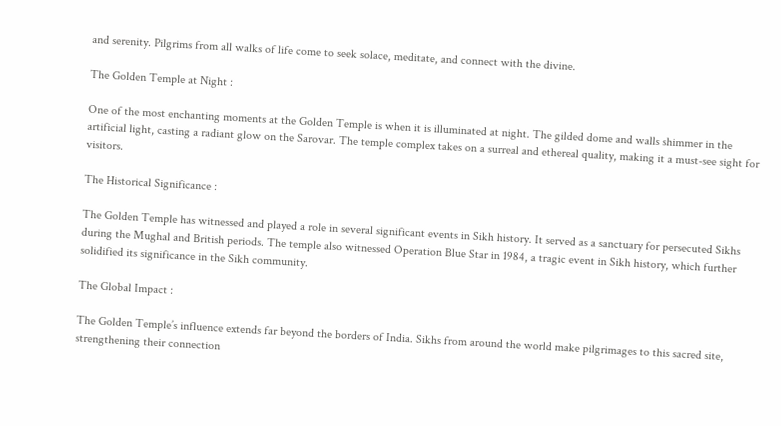and serenity. Pilgrims from all walks of life come to seek solace, meditate, and connect with the divine.

The Golden Temple at Night :

One of the most enchanting moments at the Golden Temple is when it is illuminated at night. The gilded dome and walls shimmer in the artificial light, casting a radiant glow on the Sarovar. The temple complex takes on a surreal and ethereal quality, making it a must-see sight for visitors.

The Historical Significance :

The Golden Temple has witnessed and played a role in several significant events in Sikh history. It served as a sanctuary for persecuted Sikhs during the Mughal and British periods. The temple also witnessed Operation Blue Star in 1984, a tragic event in Sikh history, which further solidified its significance in the Sikh community.

The Global Impact :

The Golden Temple’s influence extends far beyond the borders of India. Sikhs from around the world make pilgrimages to this sacred site, strengthening their connection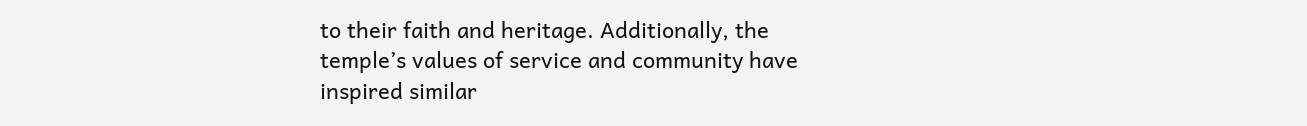to their faith and heritage. Additionally, the temple’s values of service and community have inspired similar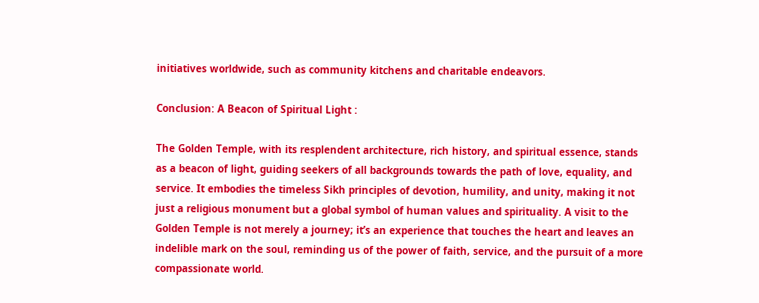initiatives worldwide, such as community kitchens and charitable endeavors.

Conclusion: A Beacon of Spiritual Light :

The Golden Temple, with its resplendent architecture, rich history, and spiritual essence, stands as a beacon of light, guiding seekers of all backgrounds towards the path of love, equality, and service. It embodies the timeless Sikh principles of devotion, humility, and unity, making it not just a religious monument but a global symbol of human values and spirituality. A visit to the Golden Temple is not merely a journey; it’s an experience that touches the heart and leaves an indelible mark on the soul, reminding us of the power of faith, service, and the pursuit of a more compassionate world.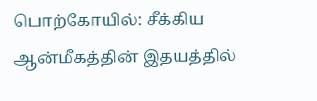பொற்கோயில்: சீக்கிய ஆன்மீகத்தின் இதயத்தில்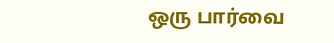ஒரு பார்வை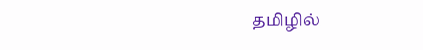தமிழில்